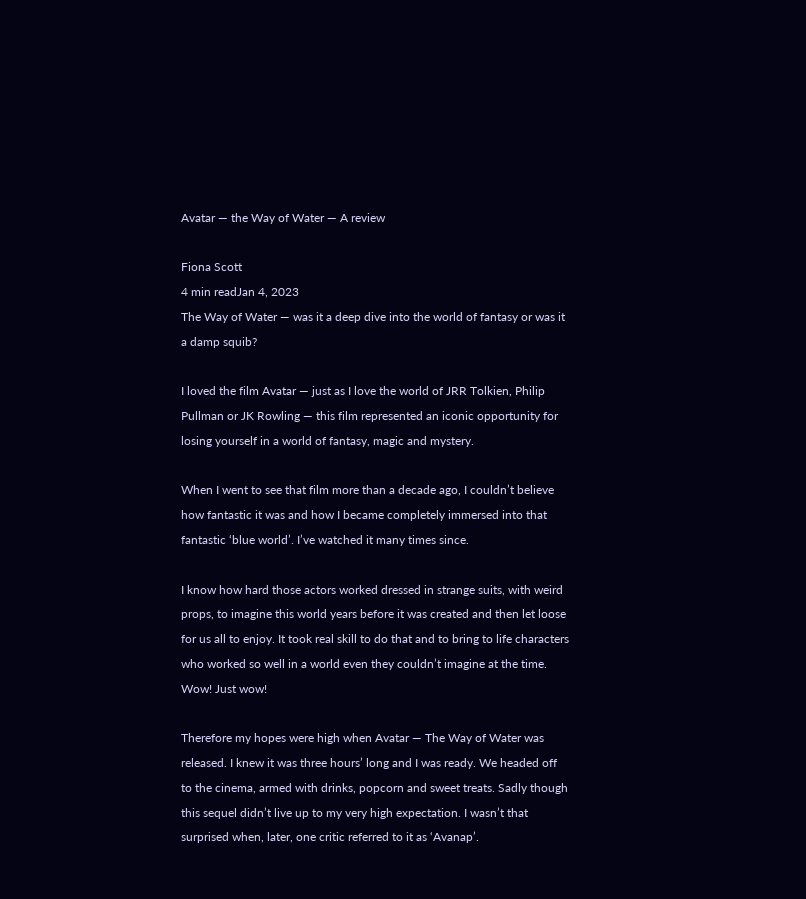Avatar — the Way of Water — A review

Fiona Scott
4 min readJan 4, 2023
The Way of Water — was it a deep dive into the world of fantasy or was it a damp squib?

I loved the film Avatar — just as I love the world of JRR Tolkien, Philip Pullman or JK Rowling — this film represented an iconic opportunity for losing yourself in a world of fantasy, magic and mystery.

When I went to see that film more than a decade ago, I couldn’t believe how fantastic it was and how I became completely immersed into that fantastic ‘blue world’. I’ve watched it many times since.

I know how hard those actors worked dressed in strange suits, with weird props, to imagine this world years before it was created and then let loose for us all to enjoy. It took real skill to do that and to bring to life characters who worked so well in a world even they couldn’t imagine at the time. Wow! Just wow!

Therefore my hopes were high when Avatar — The Way of Water was released. I knew it was three hours’ long and I was ready. We headed off to the cinema, armed with drinks, popcorn and sweet treats. Sadly though this sequel didn’t live up to my very high expectation. I wasn’t that surprised when, later, one critic referred to it as ‘Avanap’.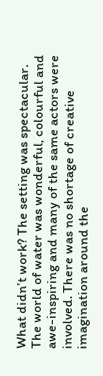What didn’t work? The setting was spectacular. The world of water was wonderful, colourful and awe-inspiring and many of the same actors were involved. There was no shortage of creative imagination around the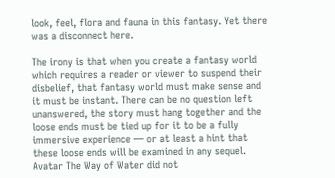look, feel, flora and fauna in this fantasy. Yet there was a disconnect here.

The irony is that when you create a fantasy world which requires a reader or viewer to suspend their disbelief, that fantasy world must make sense and it must be instant. There can be no question left unanswered, the story must hang together and the loose ends must be tied up for it to be a fully immersive experience — or at least a hint that these loose ends will be examined in any sequel. Avatar The Way of Water did not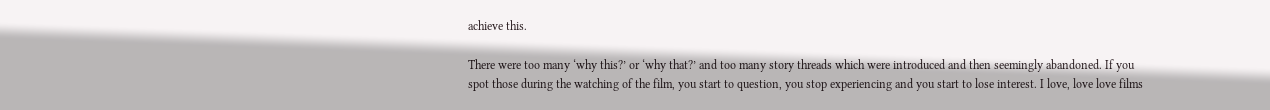achieve this.

There were too many ‘why this?’ or ‘why that?’ and too many story threads which were introduced and then seemingly abandoned. If you spot those during the watching of the film, you start to question, you stop experiencing and you start to lose interest. I love, love love films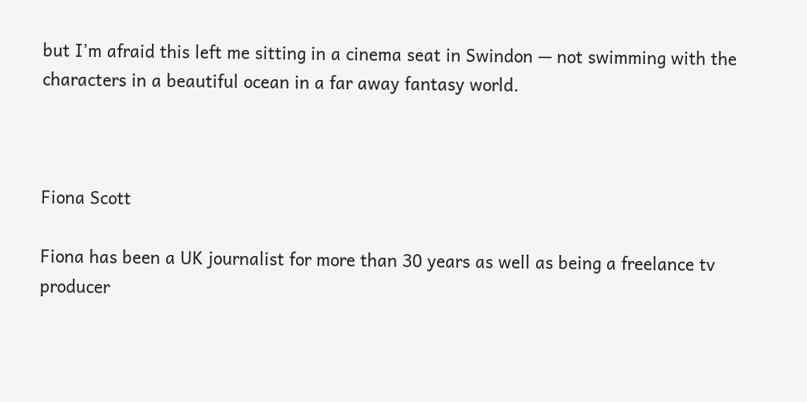but I’m afraid this left me sitting in a cinema seat in Swindon — not swimming with the characters in a beautiful ocean in a far away fantasy world.



Fiona Scott

Fiona has been a UK journalist for more than 30 years as well as being a freelance tv producer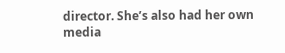director. She’s also had her own media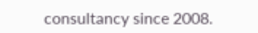consultancy since 2008.